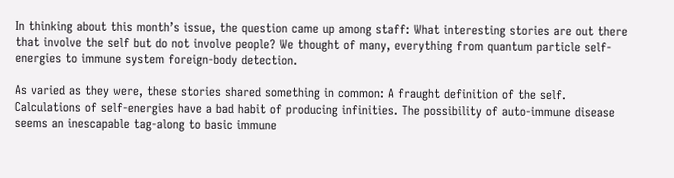In thinking about this month’s issue, the question came up among staff: What interesting stories are out there that involve the self but do not involve people? We thought of many, everything from quantum particle self-energies to immune system foreign-body detection.

As varied as they were, these stories shared something in common: A fraught definition of the self. Calculations of self-energies have a bad habit of producing infinities. The possibility of auto-immune disease seems an inescapable tag-along to basic immune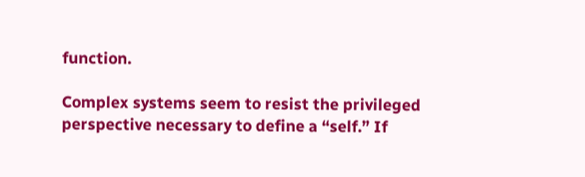function.

Complex systems seem to resist the privileged perspective necessary to define a “self.” If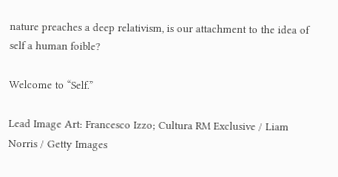nature preaches a deep relativism, is our attachment to the idea of self a human foible?

Welcome to “Self.”

Lead Image Art: Francesco Izzo; Cultura RM Exclusive / Liam Norris / Getty Images